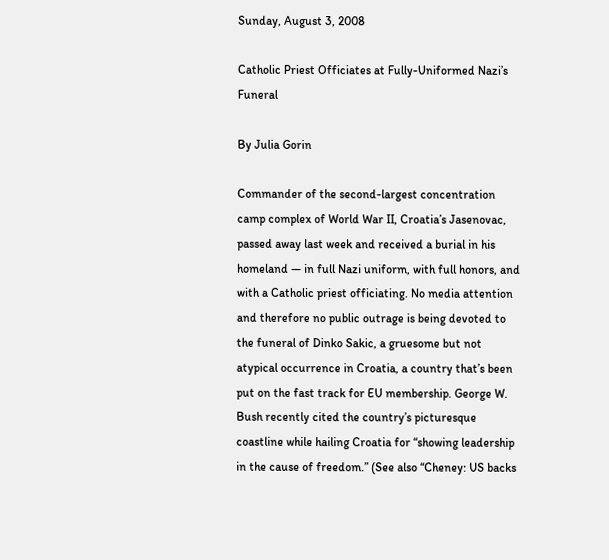Sunday, August 3, 2008

Catholic Priest Officiates at Fully-Uniformed Nazi’s Funeral

By Julia Gorin

Commander of the second-largest concentration camp complex of World War II, Croatia’s Jasenovac, passed away last week and received a burial in his homeland — in full Nazi uniform, with full honors, and with a Catholic priest officiating. No media attention and therefore no public outrage is being devoted to the funeral of Dinko Sakic, a gruesome but not atypical occurrence in Croatia, a country that’s been put on the fast track for EU membership. George W. Bush recently cited the country’s picturesque coastline while hailing Croatia for “showing leadership in the cause of freedom.” (See also “Cheney: US backs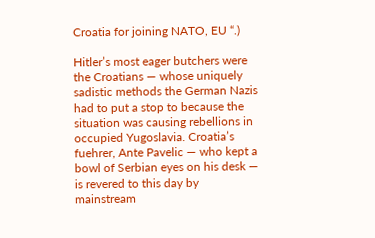Croatia for joining NATO, EU “.)

Hitler’s most eager butchers were the Croatians — whose uniquely sadistic methods the German Nazis had to put a stop to because the situation was causing rebellions in occupied Yugoslavia. Croatia’s fuehrer, Ante Pavelic — who kept a bowl of Serbian eyes on his desk — is revered to this day by mainstream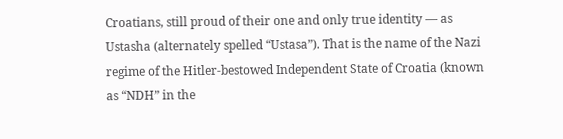Croatians, still proud of their one and only true identity — as Ustasha (alternately spelled “Ustasa”). That is the name of the Nazi regime of the Hitler-bestowed Independent State of Croatia (known as “NDH” in the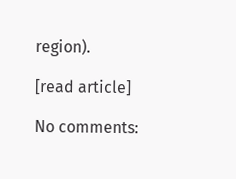region).

[read article]

No comments: